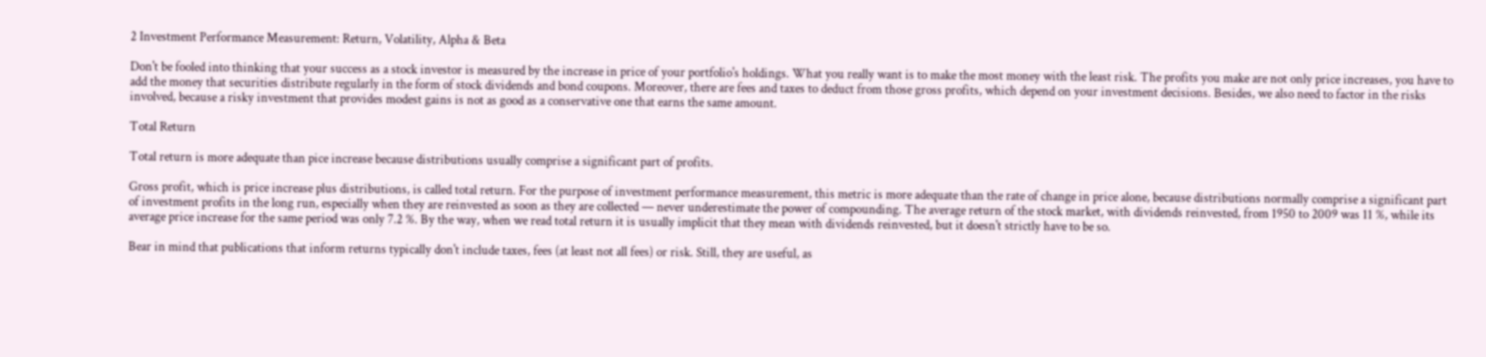2 Investment Performance Measurement: Return, Volatility, Alpha & Beta

Don't be fooled into thinking that your success as a stock investor is measured by the increase in price of your portfolio's holdings. What you really want is to make the most money with the least risk. The profits you make are not only price increases, you have to add the money that securities distribute regularly in the form of stock dividends and bond coupons. Moreover, there are fees and taxes to deduct from those gross profits, which depend on your investment decisions. Besides, we also need to factor in the risks involved, because a risky investment that provides modest gains is not as good as a conservative one that earns the same amount.

Total Return

Total return is more adequate than pice increase because distributions usually comprise a significant part of profits.

Gross profit, which is price increase plus distributions, is called total return. For the purpose of investment performance measurement, this metric is more adequate than the rate of change in price alone, because distributions normally comprise a significant part of investment profits in the long run, especially when they are reinvested as soon as they are collected — never underestimate the power of compounding. The average return of the stock market, with dividends reinvested, from 1950 to 2009 was 11 %, while its average price increase for the same period was only 7.2 %. By the way, when we read total return it is usually implicit that they mean with dividends reinvested, but it doesn't strictly have to be so.

Bear in mind that publications that inform returns typically don't include taxes, fees (at least not all fees) or risk. Still, they are useful, as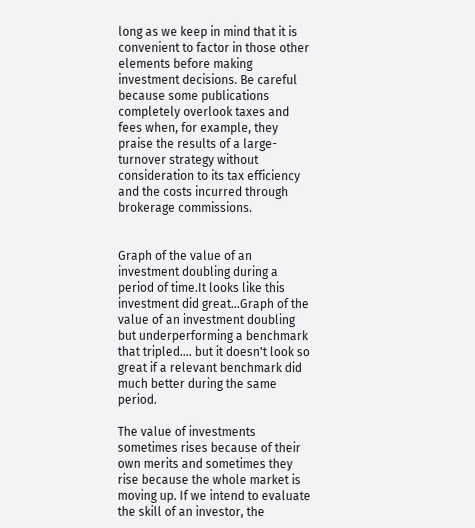long as we keep in mind that it is convenient to factor in those other elements before making investment decisions. Be careful because some publications completely overlook taxes and fees when, for example, they praise the results of a large-turnover strategy without consideration to its tax efficiency and the costs incurred through brokerage commissions.


Graph of the value of an investment doubling during a period of time.It looks like this investment did great...Graph of the value of an investment doubling but underperforming a benchmark that tripled.... but it doesn't look so great if a relevant benchmark did much better during the same period.

The value of investments sometimes rises because of their own merits and sometimes they rise because the whole market is moving up. If we intend to evaluate the skill of an investor, the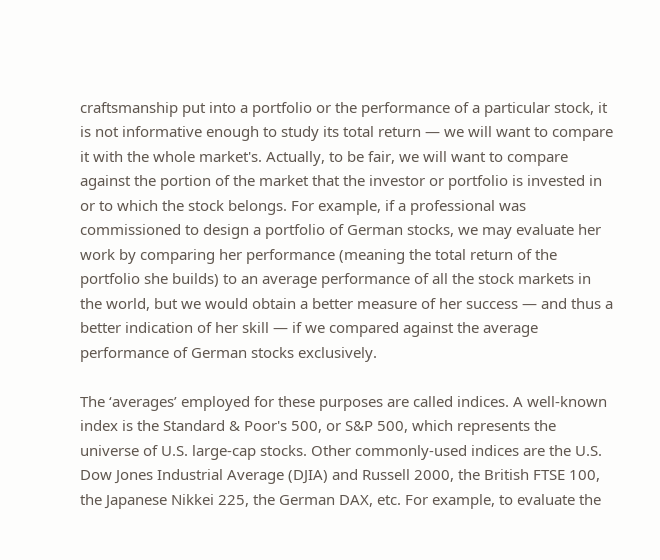craftsmanship put into a portfolio or the performance of a particular stock, it is not informative enough to study its total return — we will want to compare it with the whole market's. Actually, to be fair, we will want to compare against the portion of the market that the investor or portfolio is invested in or to which the stock belongs. For example, if a professional was commissioned to design a portfolio of German stocks, we may evaluate her work by comparing her performance (meaning the total return of the portfolio she builds) to an average performance of all the stock markets in the world, but we would obtain a better measure of her success — and thus a better indication of her skill — if we compared against the average performance of German stocks exclusively.

The ‘averages’ employed for these purposes are called indices. A well-known index is the Standard & Poor's 500, or S&P 500, which represents the universe of U.S. large-cap stocks. Other commonly-used indices are the U.S. Dow Jones Industrial Average (DJIA) and Russell 2000, the British FTSE 100, the Japanese Nikkei 225, the German DAX, etc. For example, to evaluate the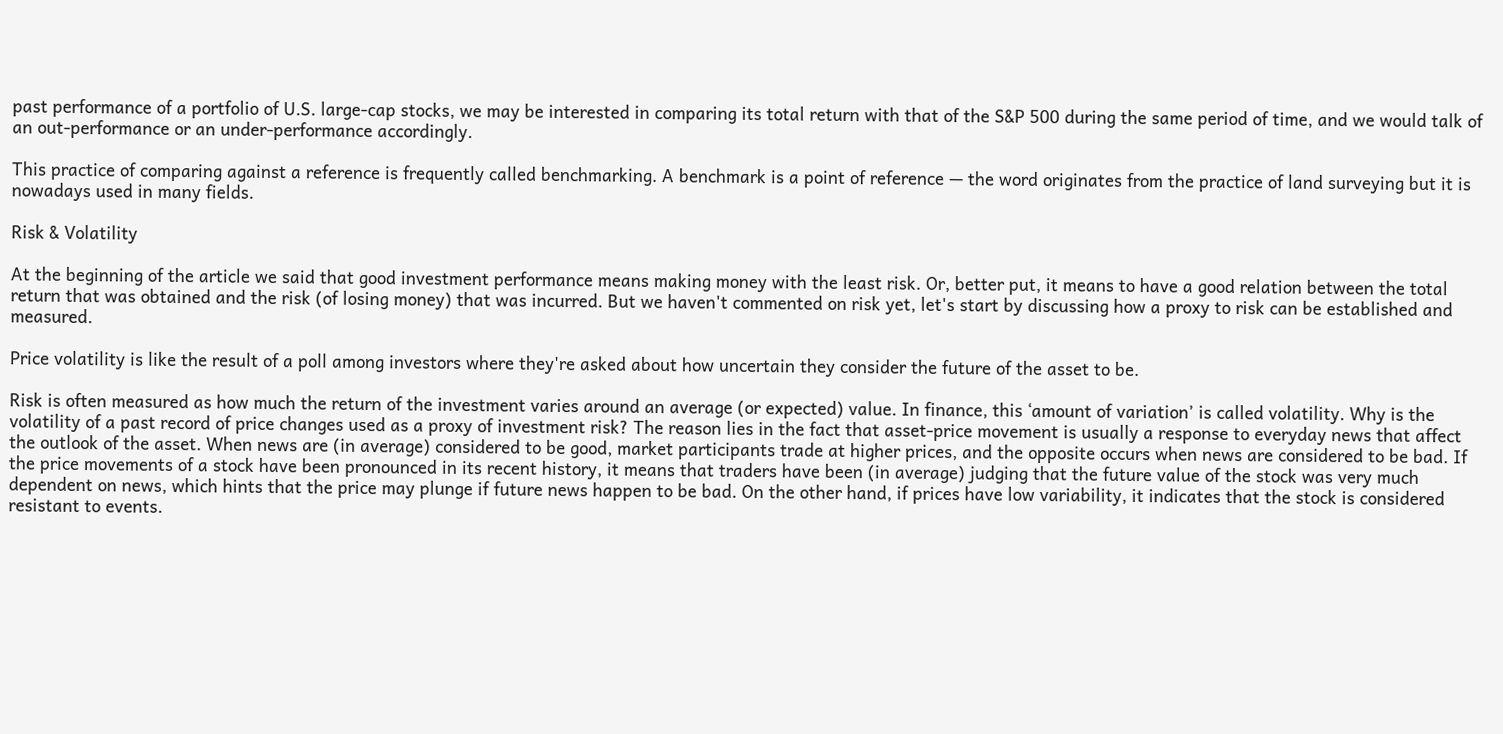past performance of a portfolio of U.S. large-cap stocks, we may be interested in comparing its total return with that of the S&P 500 during the same period of time, and we would talk of an out-performance or an under-performance accordingly.

This practice of comparing against a reference is frequently called benchmarking. A benchmark is a point of reference — the word originates from the practice of land surveying but it is nowadays used in many fields.

Risk & Volatility

At the beginning of the article we said that good investment performance means making money with the least risk. Or, better put, it means to have a good relation between the total return that was obtained and the risk (of losing money) that was incurred. But we haven't commented on risk yet, let's start by discussing how a proxy to risk can be established and measured.

Price volatility is like the result of a poll among investors where they're asked about how uncertain they consider the future of the asset to be.

Risk is often measured as how much the return of the investment varies around an average (or expected) value. In finance, this ‘amount of variation’ is called volatility. Why is the volatility of a past record of price changes used as a proxy of investment risk? The reason lies in the fact that asset-price movement is usually a response to everyday news that affect the outlook of the asset. When news are (in average) considered to be good, market participants trade at higher prices, and the opposite occurs when news are considered to be bad. If the price movements of a stock have been pronounced in its recent history, it means that traders have been (in average) judging that the future value of the stock was very much dependent on news, which hints that the price may plunge if future news happen to be bad. On the other hand, if prices have low variability, it indicates that the stock is considered resistant to events.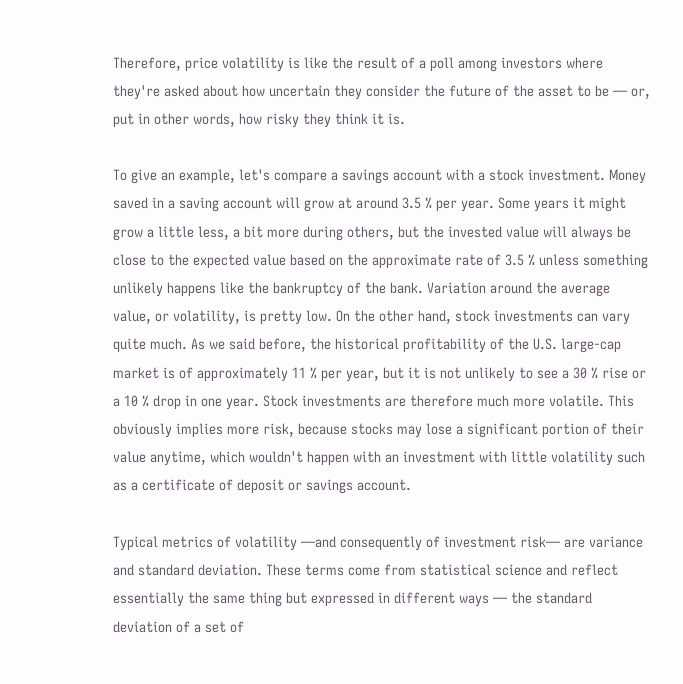Therefore, price volatility is like the result of a poll among investors where they're asked about how uncertain they consider the future of the asset to be — or, put in other words, how risky they think it is.

To give an example, let's compare a savings account with a stock investment. Money saved in a saving account will grow at around 3.5 % per year. Some years it might grow a little less, a bit more during others, but the invested value will always be close to the expected value based on the approximate rate of 3.5 % unless something unlikely happens like the bankruptcy of the bank. Variation around the average value, or volatility, is pretty low. On the other hand, stock investments can vary quite much. As we said before, the historical profitability of the U.S. large-cap market is of approximately 11 % per year, but it is not unlikely to see a 30 % rise or a 10 % drop in one year. Stock investments are therefore much more volatile. This obviously implies more risk, because stocks may lose a significant portion of their value anytime, which wouldn't happen with an investment with little volatility such as a certificate of deposit or savings account.

Typical metrics of volatility —and consequently of investment risk— are variance and standard deviation. These terms come from statistical science and reflect essentially the same thing but expressed in different ways — the standard deviation of a set of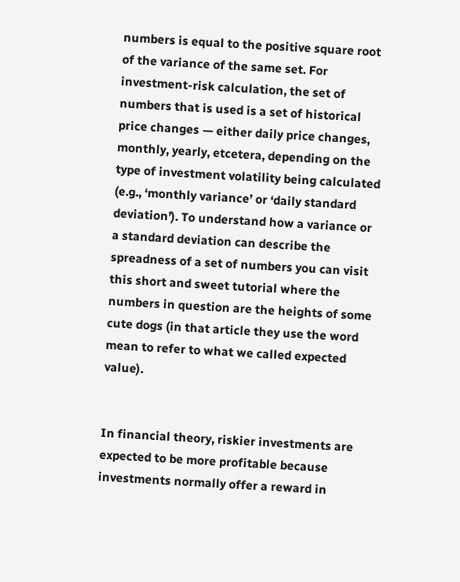numbers is equal to the positive square root of the variance of the same set. For investment-risk calculation, the set of numbers that is used is a set of historical price changes — either daily price changes, monthly, yearly, etcetera, depending on the type of investment volatility being calculated (e.g., ‘monthly variance’ or ‘daily standard deviation’). To understand how a variance or a standard deviation can describe the spreadness of a set of numbers you can visit this short and sweet tutorial where the numbers in question are the heights of some cute dogs (in that article they use the word mean to refer to what we called expected value).


In financial theory, riskier investments are expected to be more profitable because investments normally offer a reward in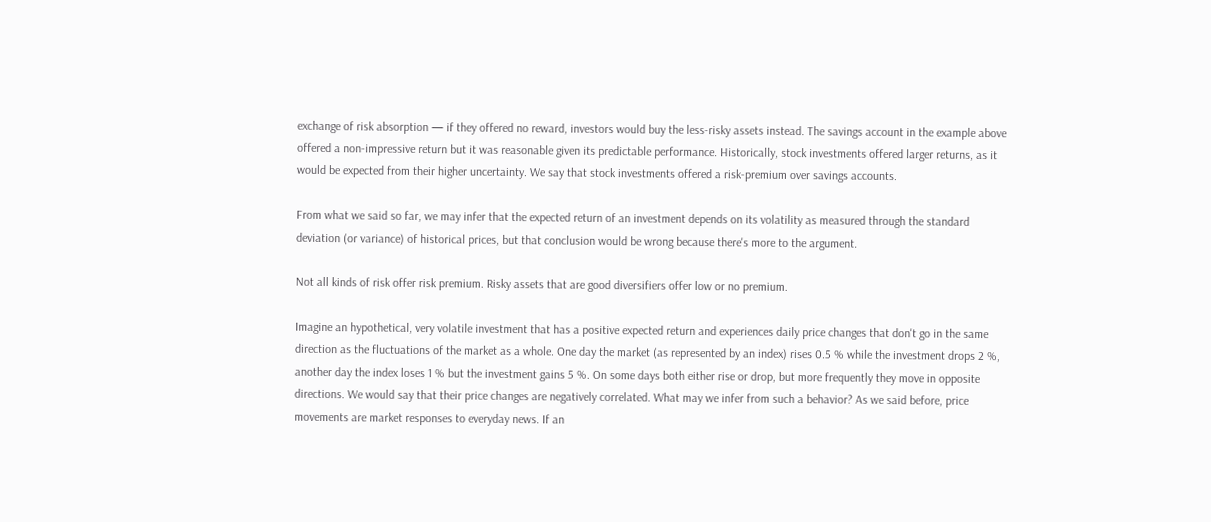exchange of risk absorption — if they offered no reward, investors would buy the less-risky assets instead. The savings account in the example above offered a non-impressive return but it was reasonable given its predictable performance. Historically, stock investments offered larger returns, as it would be expected from their higher uncertainty. We say that stock investments offered a risk-premium over savings accounts.

From what we said so far, we may infer that the expected return of an investment depends on its volatility as measured through the standard deviation (or variance) of historical prices, but that conclusion would be wrong because there's more to the argument.

Not all kinds of risk offer risk premium. Risky assets that are good diversifiers offer low or no premium.

Imagine an hypothetical, very volatile investment that has a positive expected return and experiences daily price changes that don't go in the same direction as the fluctuations of the market as a whole. One day the market (as represented by an index) rises 0.5 % while the investment drops 2 %, another day the index loses 1 % but the investment gains 5 %. On some days both either rise or drop, but more frequently they move in opposite directions. We would say that their price changes are negatively correlated. What may we infer from such a behavior? As we said before, price movements are market responses to everyday news. If an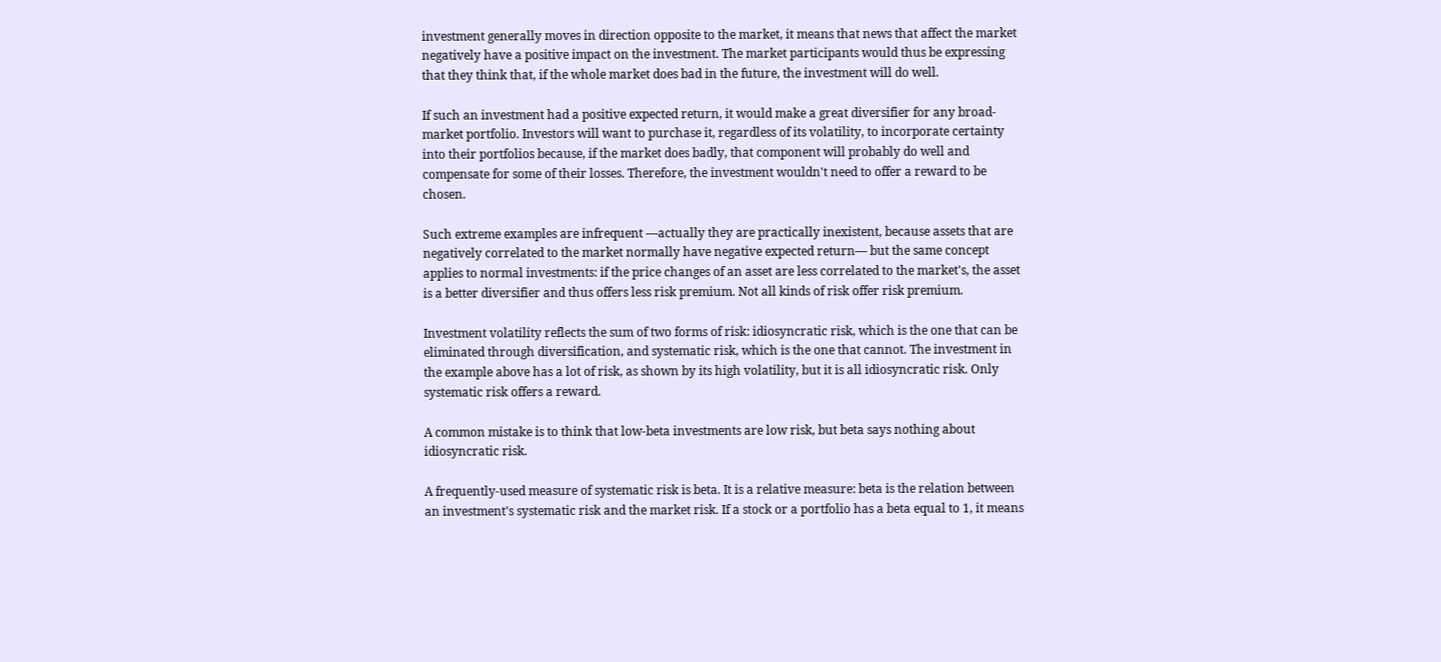investment generally moves in direction opposite to the market, it means that news that affect the market negatively have a positive impact on the investment. The market participants would thus be expressing that they think that, if the whole market does bad in the future, the investment will do well.

If such an investment had a positive expected return, it would make a great diversifier for any broad-market portfolio. Investors will want to purchase it, regardless of its volatility, to incorporate certainty into their portfolios because, if the market does badly, that component will probably do well and compensate for some of their losses. Therefore, the investment wouldn't need to offer a reward to be chosen.

Such extreme examples are infrequent —actually they are practically inexistent, because assets that are negatively correlated to the market normally have negative expected return— but the same concept applies to normal investments: if the price changes of an asset are less correlated to the market's, the asset is a better diversifier and thus offers less risk premium. Not all kinds of risk offer risk premium.

Investment volatility reflects the sum of two forms of risk: idiosyncratic risk, which is the one that can be eliminated through diversification, and systematic risk, which is the one that cannot. The investment in the example above has a lot of risk, as shown by its high volatility, but it is all idiosyncratic risk. Only systematic risk offers a reward.

A common mistake is to think that low-beta investments are low risk, but beta says nothing about idiosyncratic risk.

A frequently-used measure of systematic risk is beta. It is a relative measure: beta is the relation between an investment's systematic risk and the market risk. If a stock or a portfolio has a beta equal to 1, it means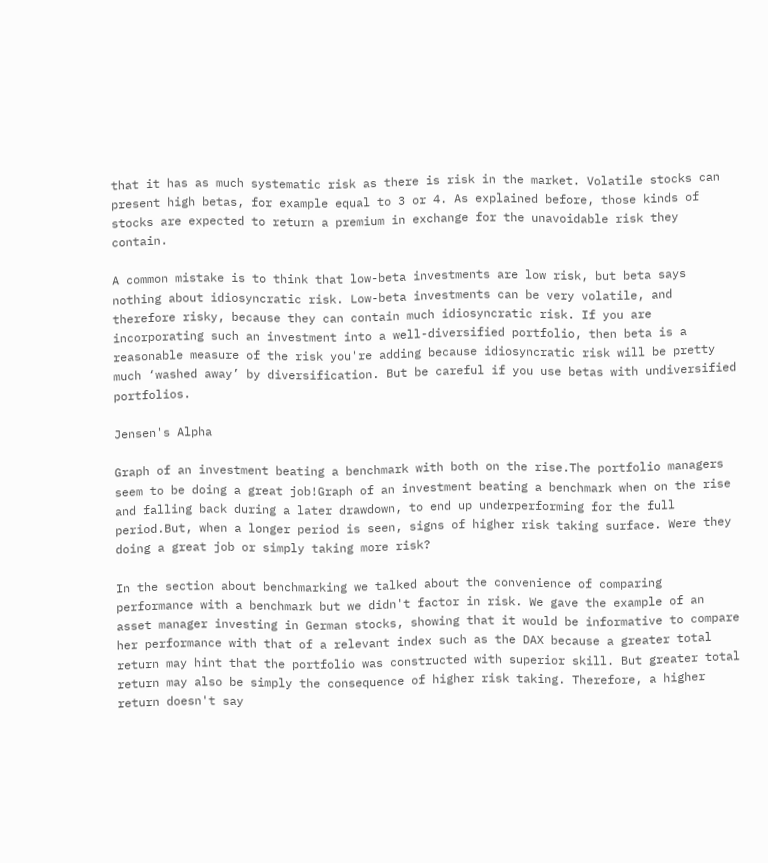that it has as much systematic risk as there is risk in the market. Volatile stocks can present high betas, for example equal to 3 or 4. As explained before, those kinds of stocks are expected to return a premium in exchange for the unavoidable risk they contain.

A common mistake is to think that low-beta investments are low risk, but beta says nothing about idiosyncratic risk. Low-beta investments can be very volatile, and therefore risky, because they can contain much idiosyncratic risk. If you are incorporating such an investment into a well-diversified portfolio, then beta is a reasonable measure of the risk you're adding because idiosyncratic risk will be pretty much ‘washed away’ by diversification. But be careful if you use betas with undiversified portfolios.

Jensen's Alpha

Graph of an investment beating a benchmark with both on the rise.The portfolio managers seem to be doing a great job!Graph of an investment beating a benchmark when on the rise and falling back during a later drawdown, to end up underperforming for the full period.But, when a longer period is seen, signs of higher risk taking surface. Were they doing a great job or simply taking more risk?

In the section about benchmarking we talked about the convenience of comparing performance with a benchmark but we didn't factor in risk. We gave the example of an asset manager investing in German stocks, showing that it would be informative to compare her performance with that of a relevant index such as the DAX because a greater total return may hint that the portfolio was constructed with superior skill. But greater total return may also be simply the consequence of higher risk taking. Therefore, a higher return doesn't say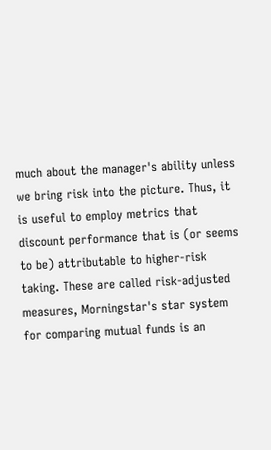much about the manager's ability unless we bring risk into the picture. Thus, it is useful to employ metrics that discount performance that is (or seems to be) attributable to higher-risk taking. These are called risk-adjusted measures, Morningstar's star system for comparing mutual funds is an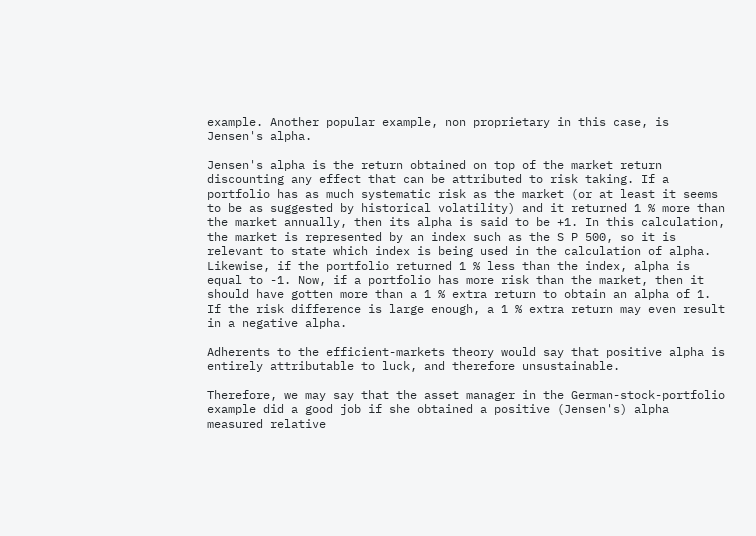example. Another popular example, non proprietary in this case, is Jensen's alpha.

Jensen's alpha is the return obtained on top of the market return discounting any effect that can be attributed to risk taking. If a portfolio has as much systematic risk as the market (or at least it seems to be as suggested by historical volatility) and it returned 1 % more than the market annually, then its alpha is said to be +1. In this calculation, the market is represented by an index such as the S P 500, so it is relevant to state which index is being used in the calculation of alpha. Likewise, if the portfolio returned 1 % less than the index, alpha is equal to -1. Now, if a portfolio has more risk than the market, then it should have gotten more than a 1 % extra return to obtain an alpha of 1. If the risk difference is large enough, a 1 % extra return may even result in a negative alpha.

Adherents to the efficient-markets theory would say that positive alpha is entirely attributable to luck, and therefore unsustainable.

Therefore, we may say that the asset manager in the German-stock-portfolio example did a good job if she obtained a positive (Jensen's) alpha measured relative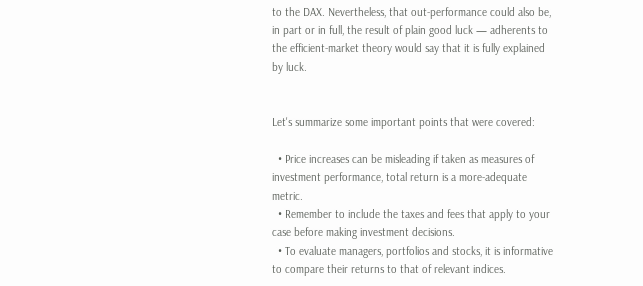to the DAX. Nevertheless, that out-performance could also be, in part or in full, the result of plain good luck — adherents to the efficient-market theory would say that it is fully explained by luck.


Let's summarize some important points that were covered:

  • Price increases can be misleading if taken as measures of investment performance, total return is a more-adequate metric.
  • Remember to include the taxes and fees that apply to your case before making investment decisions.
  • To evaluate managers, portfolios and stocks, it is informative to compare their returns to that of relevant indices.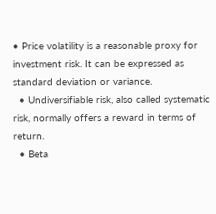• Price volatility is a reasonable proxy for investment risk. It can be expressed as standard deviation or variance.
  • Undiversifiable risk, also called systematic risk, normally offers a reward in terms of return.
  • Beta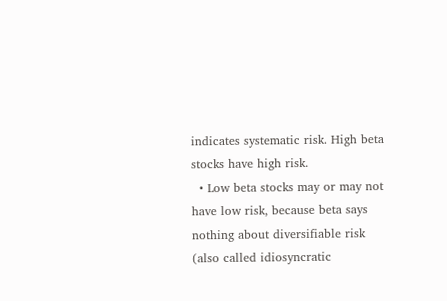indicates systematic risk. High beta stocks have high risk.
  • Low beta stocks may or may not have low risk, because beta says nothing about diversifiable risk (also called idiosyncratic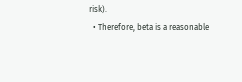risk).
  • Therefore, beta is a reasonable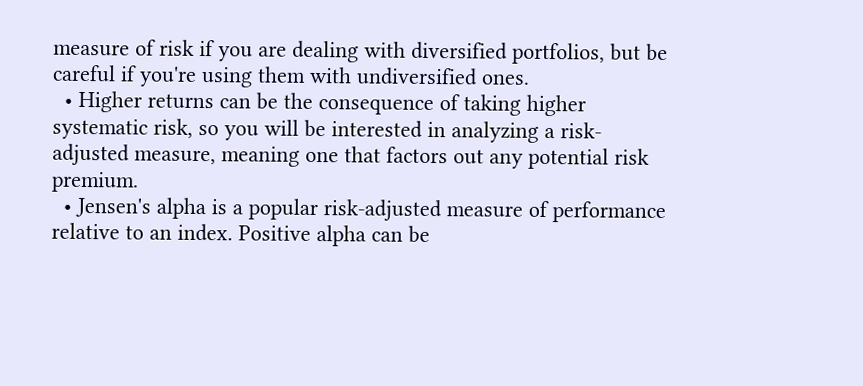measure of risk if you are dealing with diversified portfolios, but be careful if you're using them with undiversified ones.
  • Higher returns can be the consequence of taking higher systematic risk, so you will be interested in analyzing a risk-adjusted measure, meaning one that factors out any potential risk premium.
  • Jensen's alpha is a popular risk-adjusted measure of performance relative to an index. Positive alpha can be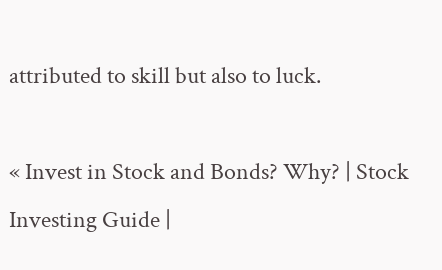attributed to skill but also to luck.

« Invest in Stock and Bonds? Why? | Stock Investing Guide |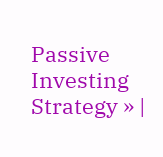Passive Investing Strategy » |